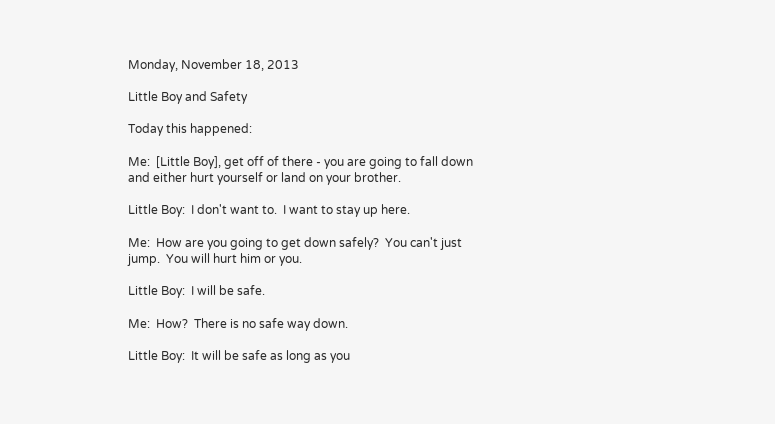Monday, November 18, 2013

Little Boy and Safety

Today this happened:

Me:  [Little Boy], get off of there - you are going to fall down and either hurt yourself or land on your brother.

Little Boy:  I don't want to.  I want to stay up here.

Me:  How are you going to get down safely?  You can't just jump.  You will hurt him or you.

Little Boy:  I will be safe.

Me:  How?  There is no safe way down.

Little Boy:  It will be safe as long as you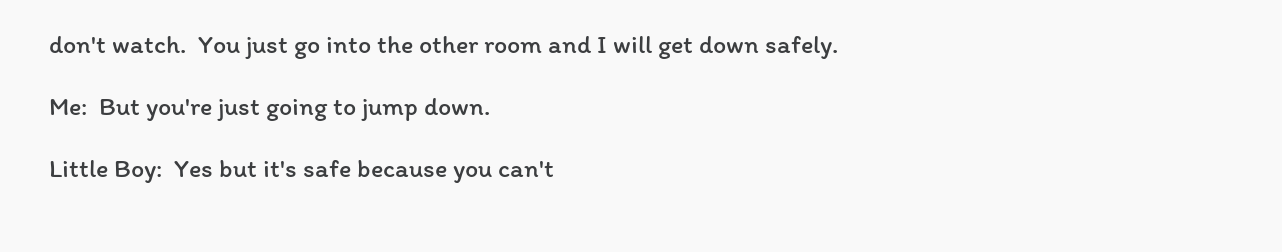don't watch.  You just go into the other room and I will get down safely.

Me:  But you're just going to jump down.

Little Boy:  Yes but it's safe because you can't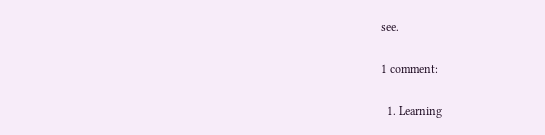see.

1 comment:

  1. Learning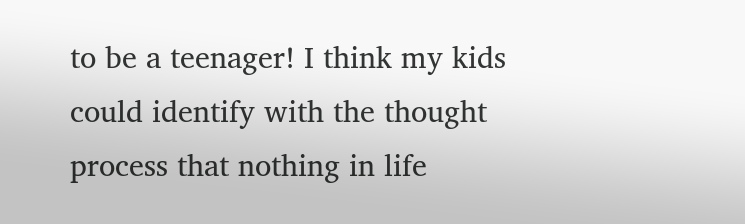to be a teenager! I think my kids could identify with the thought process that nothing in life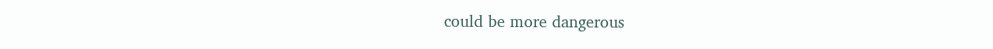could be more dangerous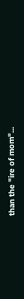than the "ire of mom"...